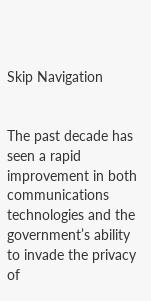Skip Navigation


The past decade has seen a rapid improvement in both communications technologies and the government’s ability to invade the privacy of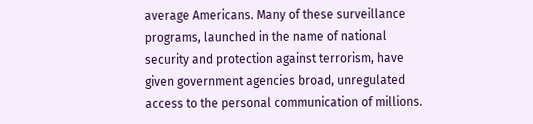average Americans. Many of these surveillance programs, launched in the name of national security and protection against terrorism, have given government agencies broad, unregulated access to the personal communication of millions.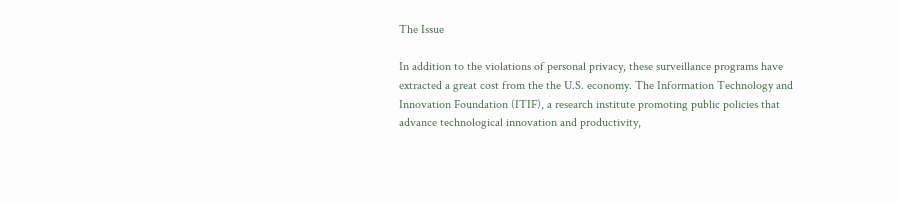The Issue

In addition to the violations of personal privacy, these surveillance programs have extracted a great cost from the the U.S. economy. The Information Technology and Innovation Foundation (ITIF), a research institute promoting public policies that advance technological innovation and productivity,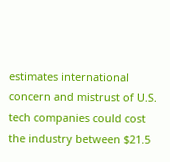estimates international concern and mistrust of U.S. tech companies could cost the industry between $21.5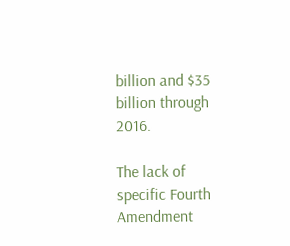billion and $35 billion through 2016.

The lack of specific Fourth Amendment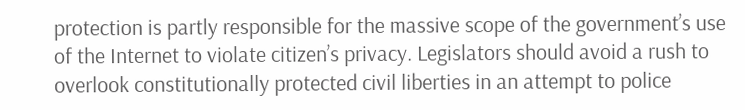protection is partly responsible for the massive scope of the government’s use of the Internet to violate citizen’s privacy. Legislators should avoid a rush to overlook constitutionally protected civil liberties in an attempt to police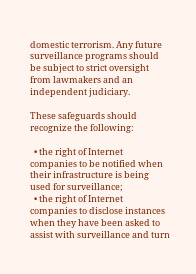domestic terrorism. Any future surveillance programs should be subject to strict oversight from lawmakers and an independent judiciary.

These safeguards should recognize the following:

  • the right of Internet companies to be notified when their infrastructure is being used for surveillance;
  • the right of Internet companies to disclose instances when they have been asked to assist with surveillance and turn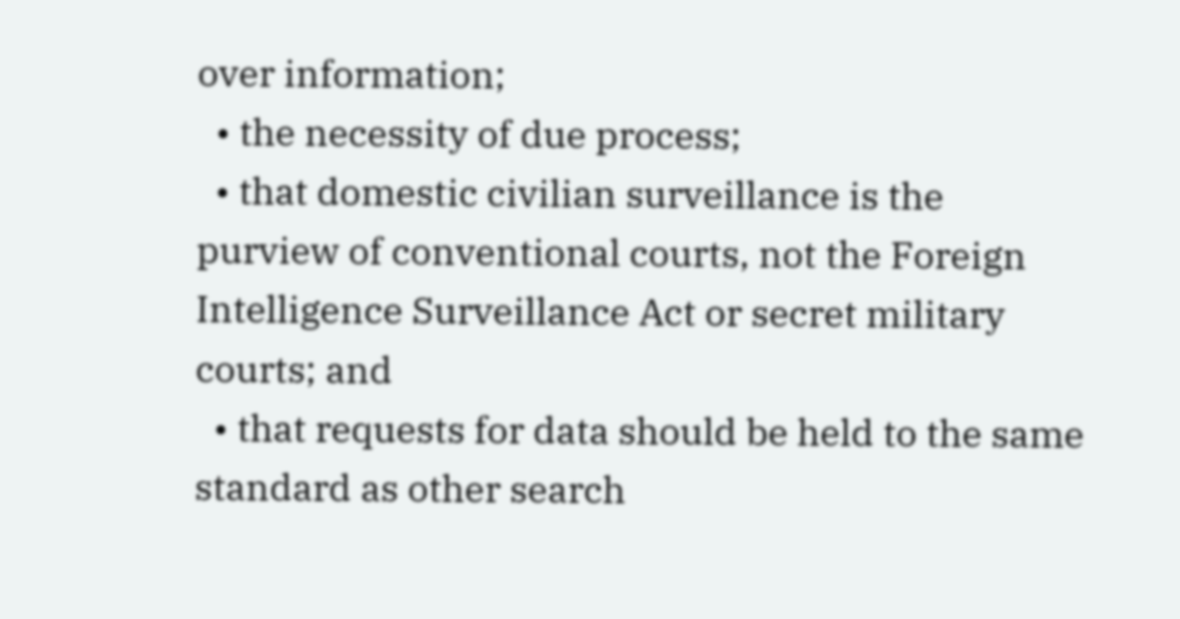over information;
  • the necessity of due process;
  • that domestic civilian surveillance is the purview of conventional courts, not the Foreign Intelligence Surveillance Act or secret military courts; and
  • that requests for data should be held to the same standard as other search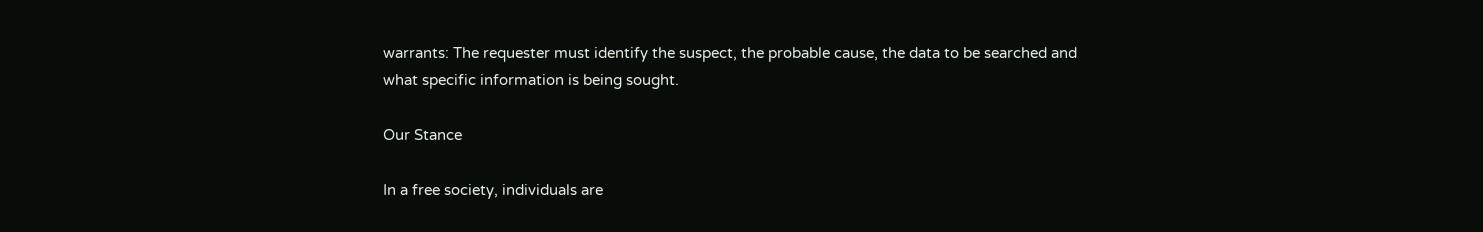warrants: The requester must identify the suspect, the probable cause, the data to be searched and what specific information is being sought.

Our Stance

In a free society, individuals are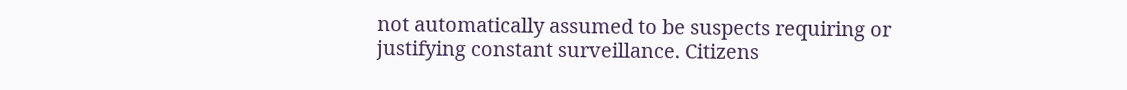not automatically assumed to be suspects requiring or justifying constant surveillance. Citizens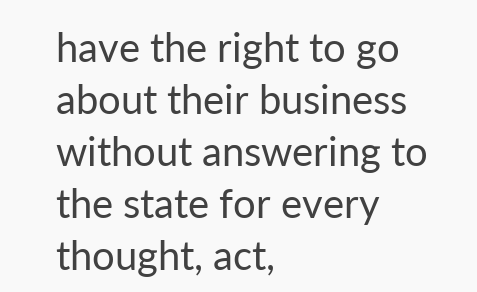have the right to go about their business without answering to the state for every thought, act,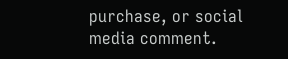purchase, or social media comment.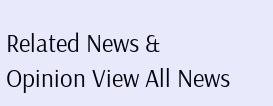Related News & Opinion View All News